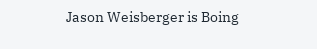Jason Weisberger is Boing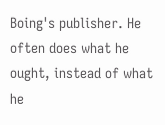Boing's publisher. He often does what he ought, instead of what he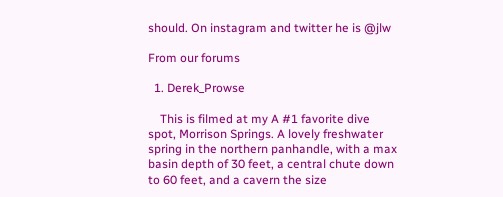should. On instagram and twitter he is @jlw

From our forums

  1. Derek_Prowse

    This is filmed at my A #1 favorite dive spot, Morrison Springs. A lovely freshwater spring in the northern panhandle, with a max basin depth of 30 feet, a central chute down to 60 feet, and a cavern the size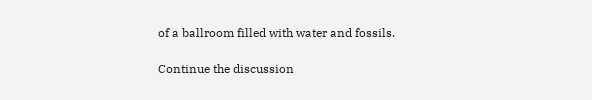of a ballroom filled with water and fossils.

Continue the discussion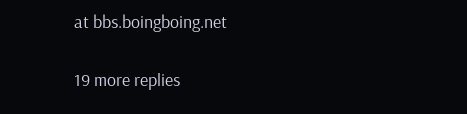at bbs.boingboing.net

19 more replies